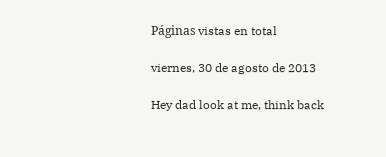Páginas vistas en total

viernes, 30 de agosto de 2013

Hey dad look at me, think back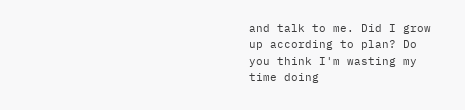and talk to me. Did I grow up according to plan? Do you think I'm wasting my time doing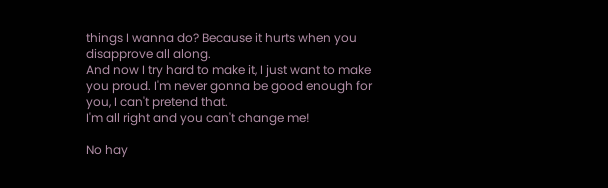things I wanna do? Because it hurts when you disapprove all along.
And now I try hard to make it, I just want to make you proud. I'm never gonna be good enough for you, I can't pretend that.
I'm all right and you can't change me!

No hay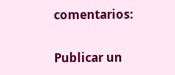comentarios:

Publicar un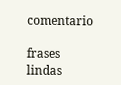comentario

frases lindas